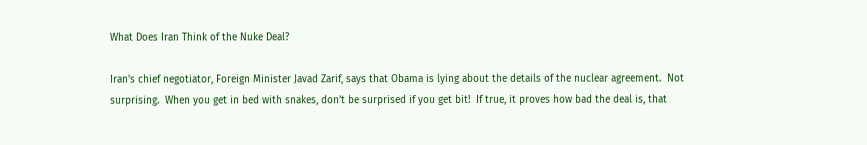What Does Iran Think of the Nuke Deal?

Iran’s chief negotiator, Foreign Minister Javad Zarif, says that Obama is lying about the details of the nuclear agreement.  Not surprising.  When you get in bed with snakes, don’t be surprised if you get bit!  If true, it proves how bad the deal is, that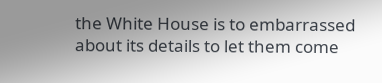the White House is to embarrassed about its details to let them come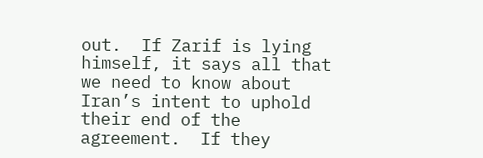out.  If Zarif is lying himself, it says all that we need to know about Iran’s intent to uphold their end of the agreement.  If they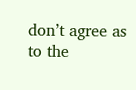don’t agree as to the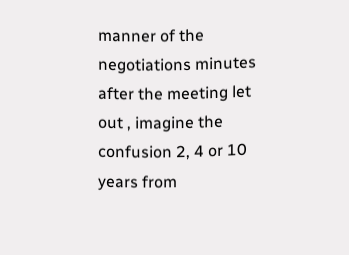manner of the negotiations minutes after the meeting let out , imagine the confusion 2, 4 or 10 years from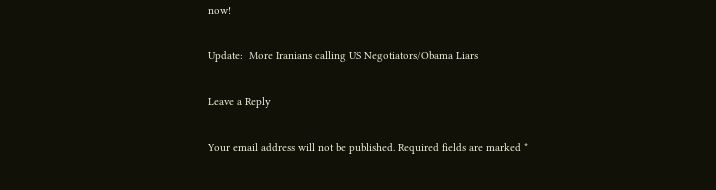now!

Update:  More Iranians calling US Negotiators/Obama Liars

Leave a Reply

Your email address will not be published. Required fields are marked *